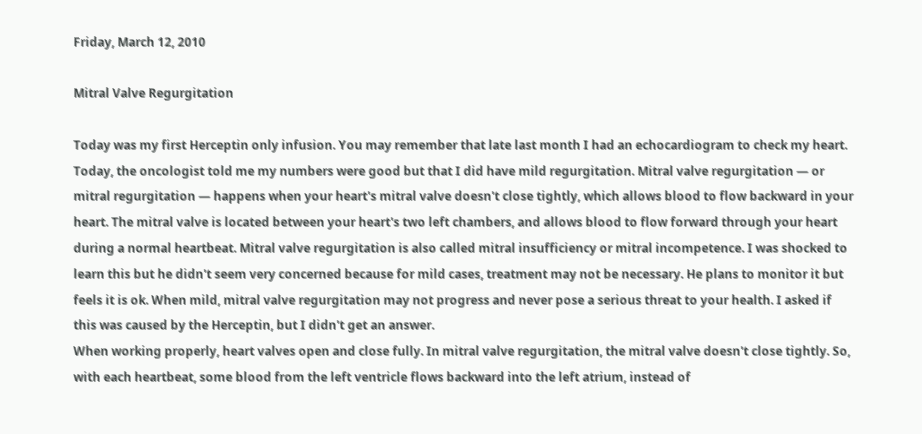Friday, March 12, 2010

Mitral Valve Regurgitation

Today was my first Herceptin only infusion. You may remember that late last month I had an echocardiogram to check my heart. Today, the oncologist told me my numbers were good but that I did have mild regurgitation. Mitral valve regurgitation — or mitral regurgitation — happens when your heart's mitral valve doesn't close tightly, which allows blood to flow backward in your heart. The mitral valve is located between your heart's two left chambers, and allows blood to flow forward through your heart during a normal heartbeat. Mitral valve regurgitation is also called mitral insufficiency or mitral incompetence. I was shocked to learn this but he didn't seem very concerned because for mild cases, treatment may not be necessary. He plans to monitor it but feels it is ok. When mild, mitral valve regurgitation may not progress and never pose a serious threat to your health. I asked if this was caused by the Herceptin, but I didn't get an answer.
When working properly, heart valves open and close fully. In mitral valve regurgitation, the mitral valve doesn't close tightly. So, with each heartbeat, some blood from the left ventricle flows backward into the left atrium, instead of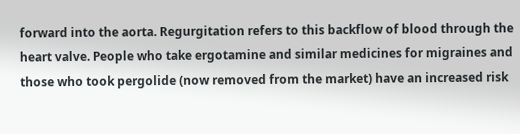forward into the aorta. Regurgitation refers to this backflow of blood through the heart valve. People who take ergotamine and similar medicines for migraines and those who took pergolide (now removed from the market) have an increased risk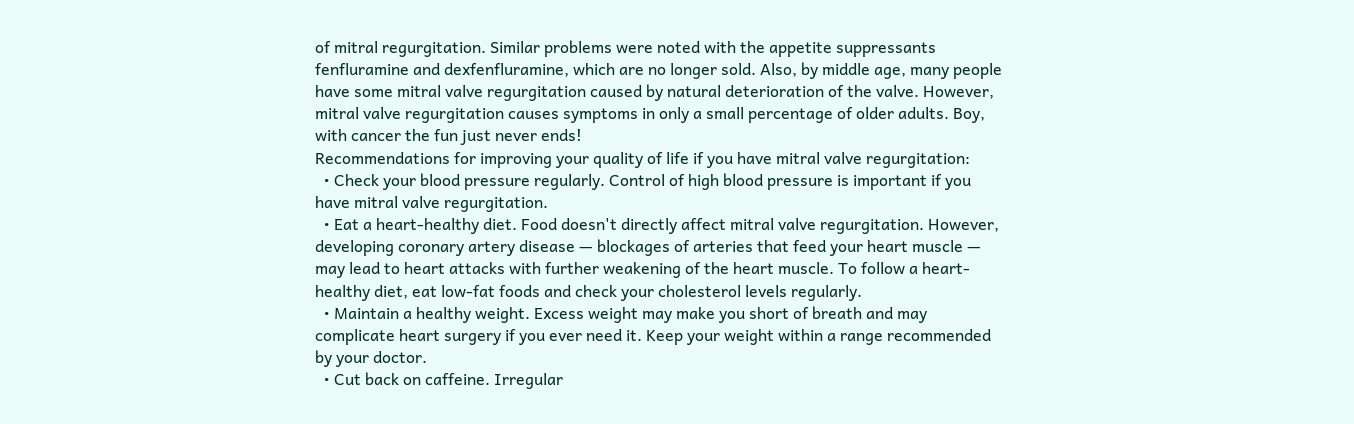of mitral regurgitation. Similar problems were noted with the appetite suppressants fenfluramine and dexfenfluramine, which are no longer sold. Also, by middle age, many people have some mitral valve regurgitation caused by natural deterioration of the valve. However, mitral valve regurgitation causes symptoms in only a small percentage of older adults. Boy, with cancer the fun just never ends!
Recommendations for improving your quality of life if you have mitral valve regurgitation:
  • Check your blood pressure regularly. Control of high blood pressure is important if you have mitral valve regurgitation.
  • Eat a heart-healthy diet. Food doesn't directly affect mitral valve regurgitation. However, developing coronary artery disease — blockages of arteries that feed your heart muscle — may lead to heart attacks with further weakening of the heart muscle. To follow a heart-healthy diet, eat low-fat foods and check your cholesterol levels regularly.
  • Maintain a healthy weight. Excess weight may make you short of breath and may complicate heart surgery if you ever need it. Keep your weight within a range recommended by your doctor.
  • Cut back on caffeine. Irregular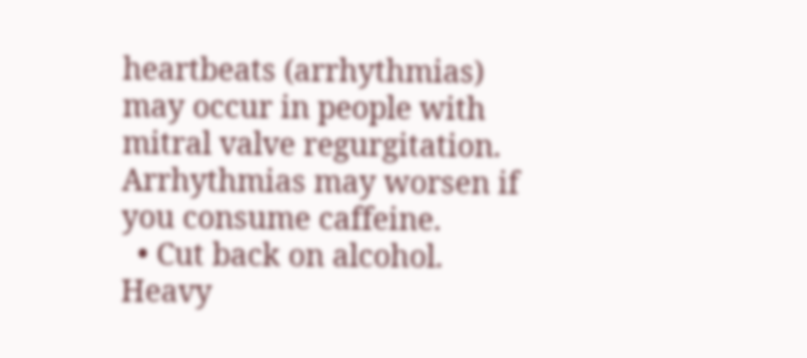heartbeats (arrhythmias) may occur in people with mitral valve regurgitation. Arrhythmias may worsen if you consume caffeine.
  • Cut back on alcohol. Heavy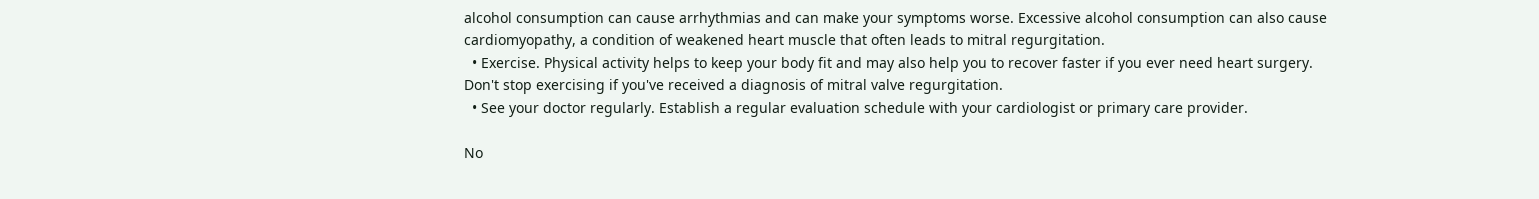alcohol consumption can cause arrhythmias and can make your symptoms worse. Excessive alcohol consumption can also cause cardiomyopathy, a condition of weakened heart muscle that often leads to mitral regurgitation.
  • Exercise. Physical activity helps to keep your body fit and may also help you to recover faster if you ever need heart surgery. Don't stop exercising if you've received a diagnosis of mitral valve regurgitation.
  • See your doctor regularly. Establish a regular evaluation schedule with your cardiologist or primary care provider.

No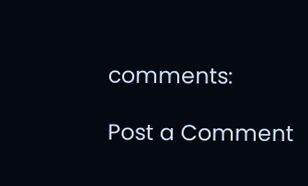comments:

Post a Comment